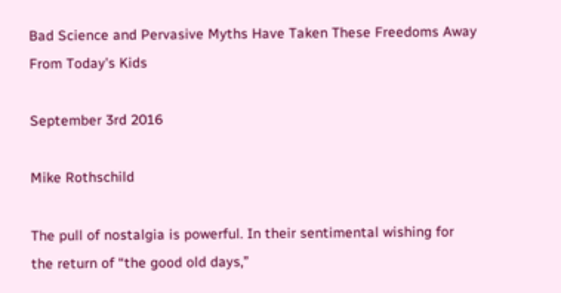Bad Science and Pervasive Myths Have Taken These Freedoms Away From Today's Kids

September 3rd 2016

Mike Rothschild

The pull of nostalgia is powerful. In their sentimental wishing for the return of “the good old days,”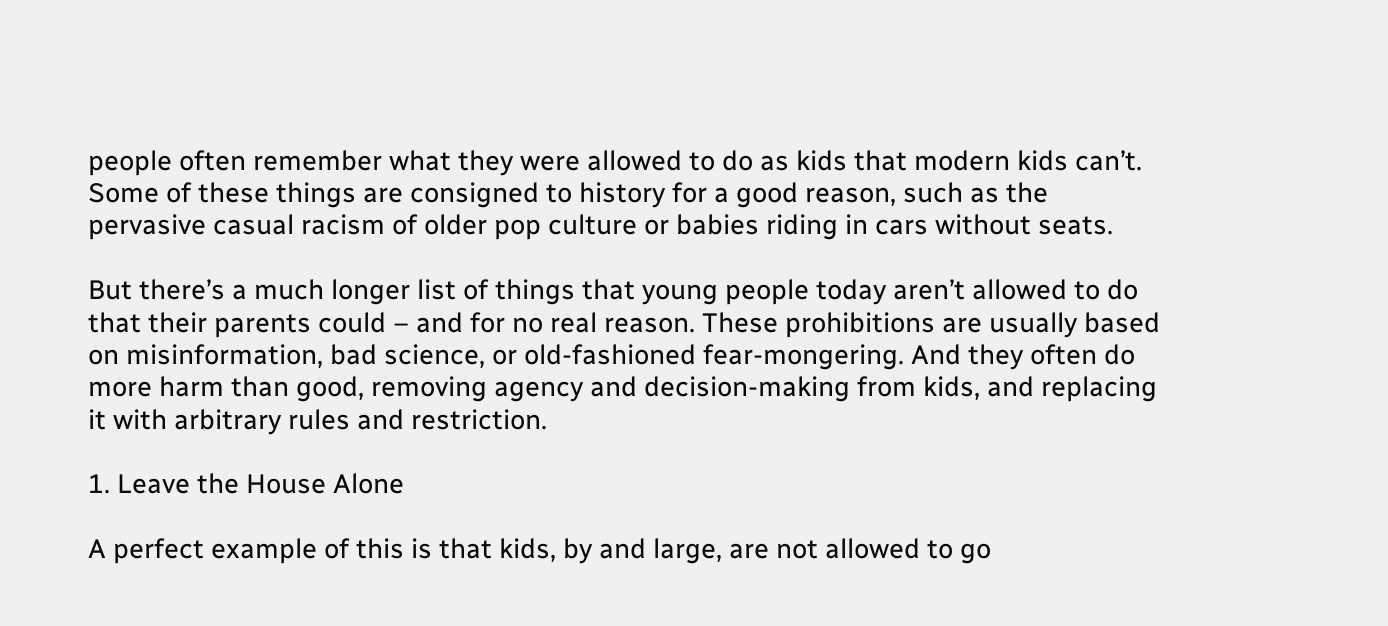people often remember what they were allowed to do as kids that modern kids can’t. Some of these things are consigned to history for a good reason, such as the pervasive casual racism of older pop culture or babies riding in cars without seats.

But there’s a much longer list of things that young people today aren’t allowed to do that their parents could – and for no real reason. These prohibitions are usually based on misinformation, bad science, or old-fashioned fear-mongering. And they often do more harm than good, removing agency and decision-making from kids, and replacing it with arbitrary rules and restriction.

1. Leave the House Alone

A perfect example of this is that kids, by and large, are not allowed to go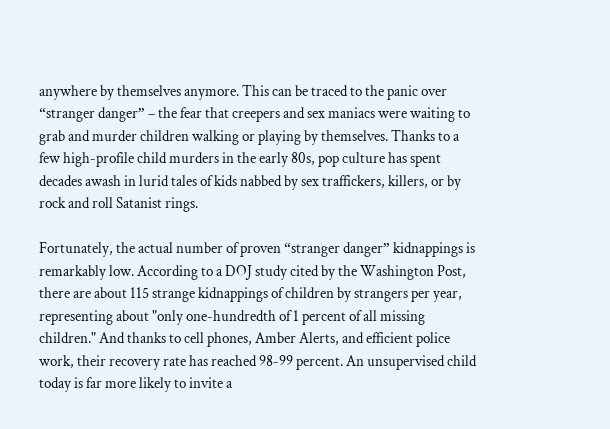anywhere by themselves anymore. This can be traced to the panic over “stranger danger” – the fear that creepers and sex maniacs were waiting to grab and murder children walking or playing by themselves. Thanks to a few high-profile child murders in the early 80s, pop culture has spent decades awash in lurid tales of kids nabbed by sex traffickers, killers, or by rock and roll Satanist rings.

Fortunately, the actual number of proven “stranger danger” kidnappings is remarkably low. According to a DOJ study cited by the Washington Post, there are about 115 strange kidnappings of children by strangers per year, representing about "only one-hundredth of 1 percent of all missing children." And thanks to cell phones, Amber Alerts, and efficient police work, their recovery rate has reached 98-99 percent. An unsupervised child today is far more likely to invite a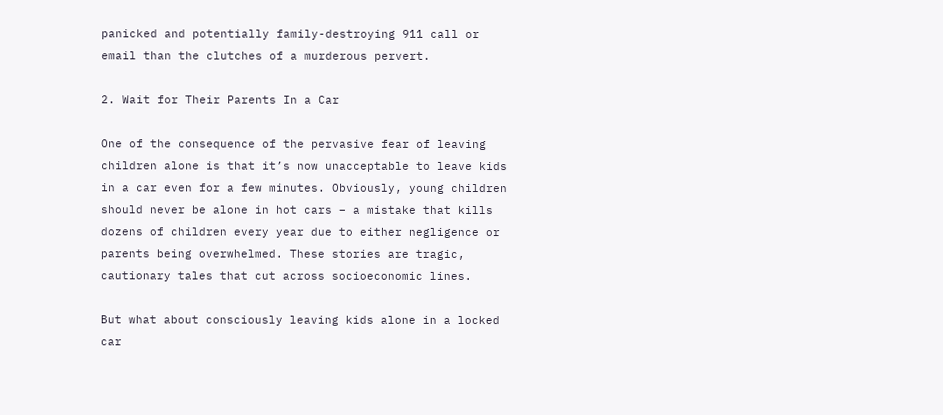panicked and potentially family-destroying 911 call or email than the clutches of a murderous pervert.

2. Wait for Their Parents In a Car

One of the consequence of the pervasive fear of leaving children alone is that it’s now unacceptable to leave kids in a car even for a few minutes. Obviously, young children should never be alone in hot cars – a mistake that kills dozens of children every year due to either negligence or parents being overwhelmed. These stories are tragic, cautionary tales that cut across socioeconomic lines.

But what about consciously leaving kids alone in a locked car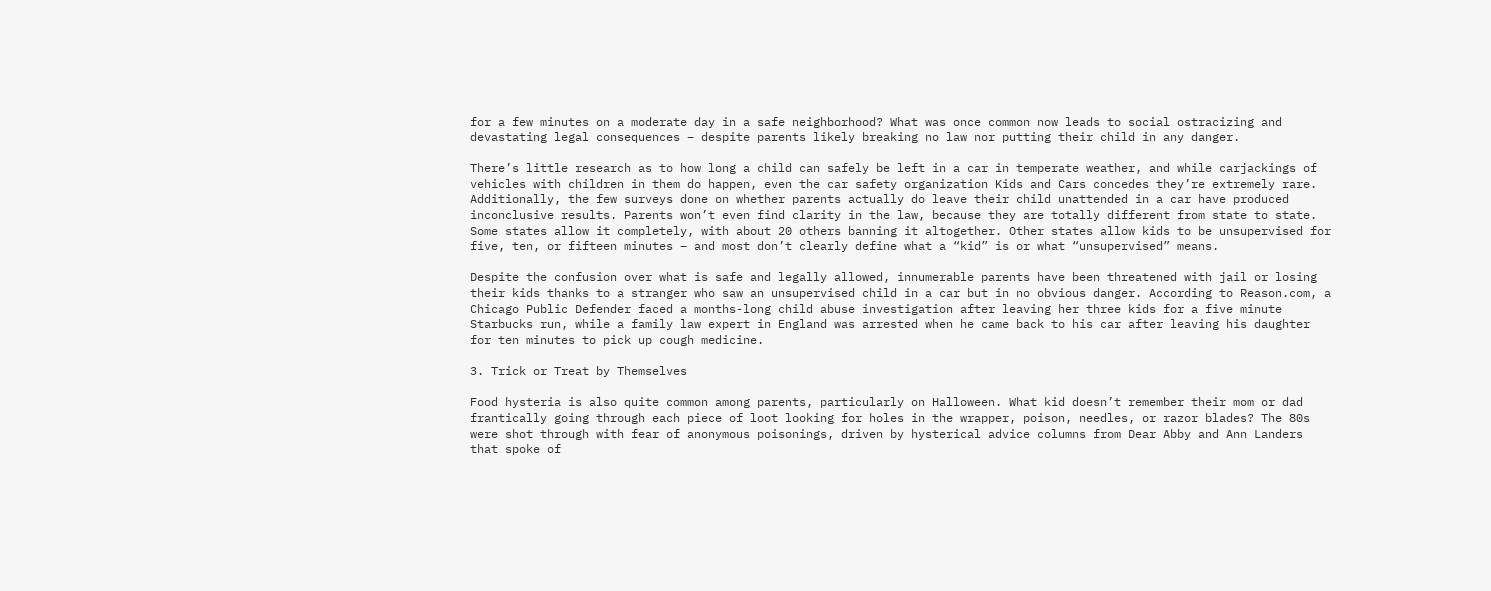for a few minutes on a moderate day in a safe neighborhood? What was once common now leads to social ostracizing and devastating legal consequences – despite parents likely breaking no law nor putting their child in any danger.

There’s little research as to how long a child can safely be left in a car in temperate weather, and while carjackings of vehicles with children in them do happen, even the car safety organization Kids and Cars concedes they’re extremely rare. Additionally, the few surveys done on whether parents actually do leave their child unattended in a car have produced inconclusive results. Parents won’t even find clarity in the law, because they are totally different from state to state. Some states allow it completely, with about 20 others banning it altogether. Other states allow kids to be unsupervised for five, ten, or fifteen minutes – and most don’t clearly define what a “kid” is or what “unsupervised” means.

Despite the confusion over what is safe and legally allowed, innumerable parents have been threatened with jail or losing their kids thanks to a stranger who saw an unsupervised child in a car but in no obvious danger. According to Reason.com, a Chicago Public Defender faced a months-long child abuse investigation after leaving her three kids for a five minute Starbucks run, while a family law expert in England was arrested when he came back to his car after leaving his daughter for ten minutes to pick up cough medicine.

3. Trick or Treat by Themselves

Food hysteria is also quite common among parents, particularly on Halloween. What kid doesn’t remember their mom or dad frantically going through each piece of loot looking for holes in the wrapper, poison, needles, or razor blades? The 80s were shot through with fear of anonymous poisonings, driven by hysterical advice columns from Dear Abby and Ann Landers that spoke of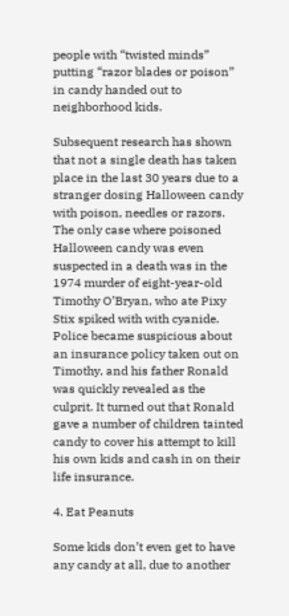people with “twisted minds” putting “razor blades or poison” in candy handed out to neighborhood kids.

Subsequent research has shown that not a single death has taken place in the last 30 years due to a stranger dosing Halloween candy with poison, needles or razors. The only case where poisoned Halloween candy was even suspected in a death was in the 1974 murder of eight-year-old Timothy O’Bryan, who ate Pixy Stix spiked with with cyanide. Police became suspicious about an insurance policy taken out on Timothy, and his father Ronald was quickly revealed as the culprit. It turned out that Ronald gave a number of children tainted candy to cover his attempt to kill his own kids and cash in on their life insurance.

4. Eat Peanuts

Some kids don’t even get to have any candy at all, due to another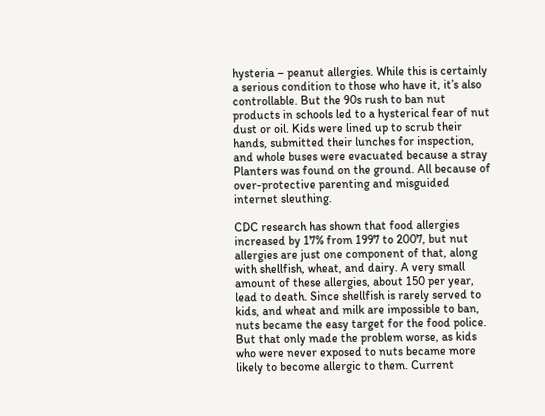hysteria – peanut allergies. While this is certainly a serious condition to those who have it, it’s also controllable. But the 90s rush to ban nut products in schools led to a hysterical fear of nut dust or oil. Kids were lined up to scrub their hands, submitted their lunches for inspection, and whole buses were evacuated because a stray Planters was found on the ground. All because of over-protective parenting and misguided internet sleuthing.

CDC research has shown that food allergies increased by 17% from 1997 to 2007, but nut allergies are just one component of that, along with shellfish, wheat, and dairy. A very small amount of these allergies, about 150 per year, lead to death. Since shellfish is rarely served to kids, and wheat and milk are impossible to ban, nuts became the easy target for the food police. But that only made the problem worse, as kids who were never exposed to nuts became more likely to become allergic to them. Current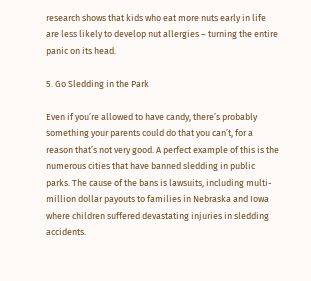research shows that kids who eat more nuts early in life are less likely to develop nut allergies – turning the entire panic on its head.

5. Go Sledding in the Park

Even if you’re allowed to have candy, there’s probably something your parents could do that you can’t, for a reason that’s not very good. A perfect example of this is the numerous cities that have banned sledding in public parks. The cause of the bans is lawsuits, including multi-million dollar payouts to families in Nebraska and Iowa where children suffered devastating injuries in sledding accidents.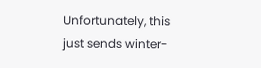Unfortunately, this just sends winter-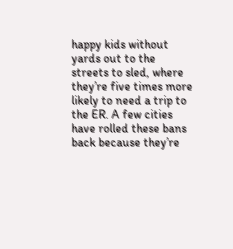happy kids without yards out to the streets to sled, where they’re five times more likely to need a trip to the ER. A few cities have rolled these bans back because they’re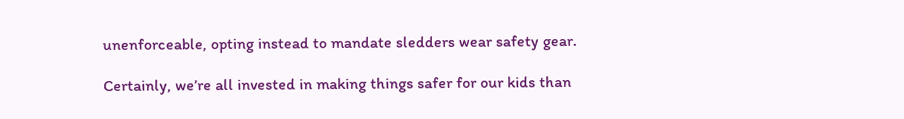unenforceable, opting instead to mandate sledders wear safety gear.

Certainly, we’re all invested in making things safer for our kids than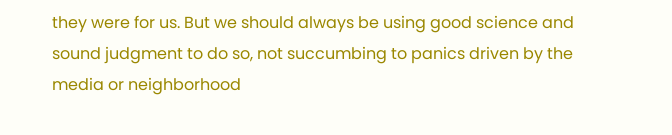they were for us. But we should always be using good science and sound judgment to do so, not succumbing to panics driven by the media or neighborhood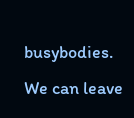busybodies. We can leave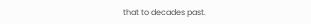that to decades past.